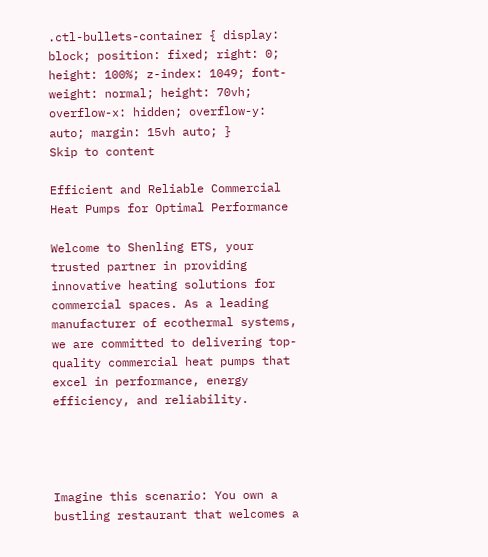.ctl-bullets-container { display: block; position: fixed; right: 0; height: 100%; z-index: 1049; font-weight: normal; height: 70vh; overflow-x: hidden; overflow-y: auto; margin: 15vh auto; }
Skip to content

Efficient and Reliable Commercial Heat Pumps for Optimal Performance

Welcome to Shenling ETS, your trusted partner in providing innovative heating solutions for commercial spaces. As a leading manufacturer of ecothermal systems, we are committed to delivering top-quality commercial heat pumps that excel in performance, energy efficiency, and reliability.




Imagine this scenario: You own a bustling restaurant that welcomes a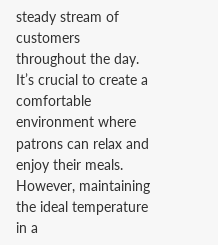steady stream of customers throughout the day. It’s crucial to create a comfortable environment where patrons can relax and enjoy their meals. However, maintaining the ideal temperature in a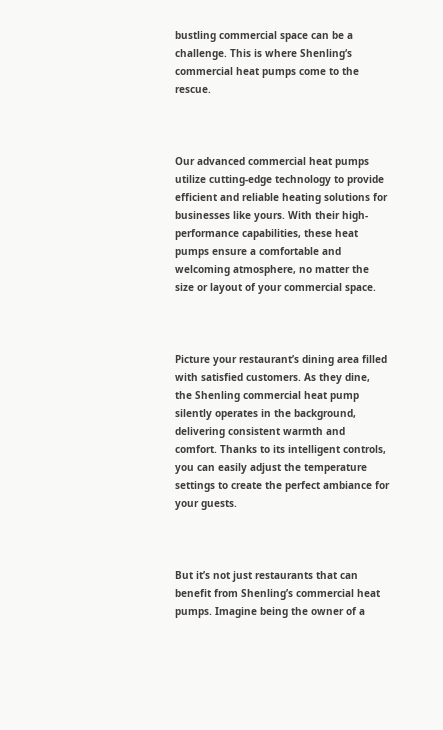bustling commercial space can be a challenge. This is where Shenling‘s commercial heat pumps come to the rescue.



Our advanced commercial heat pumps utilize cutting-edge technology to provide efficient and reliable heating solutions for businesses like yours. With their high-performance capabilities, these heat pumps ensure a comfortable and welcoming atmosphere, no matter the size or layout of your commercial space.



Picture your restaurant’s dining area filled with satisfied customers. As they dine, the Shenling commercial heat pump silently operates in the background, delivering consistent warmth and comfort. Thanks to its intelligent controls, you can easily adjust the temperature settings to create the perfect ambiance for your guests.



But it’s not just restaurants that can benefit from Shenling’s commercial heat pumps. Imagine being the owner of a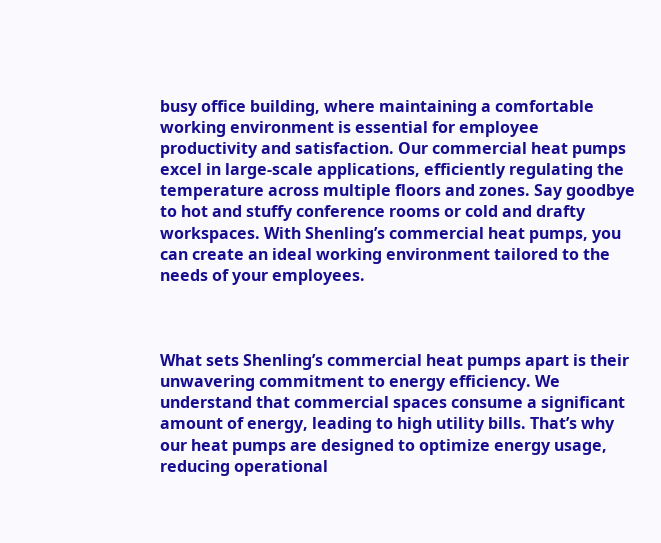busy office building, where maintaining a comfortable working environment is essential for employee productivity and satisfaction. Our commercial heat pumps excel in large-scale applications, efficiently regulating the temperature across multiple floors and zones. Say goodbye to hot and stuffy conference rooms or cold and drafty workspaces. With Shenling’s commercial heat pumps, you can create an ideal working environment tailored to the needs of your employees.



What sets Shenling’s commercial heat pumps apart is their unwavering commitment to energy efficiency. We understand that commercial spaces consume a significant amount of energy, leading to high utility bills. That’s why our heat pumps are designed to optimize energy usage, reducing operational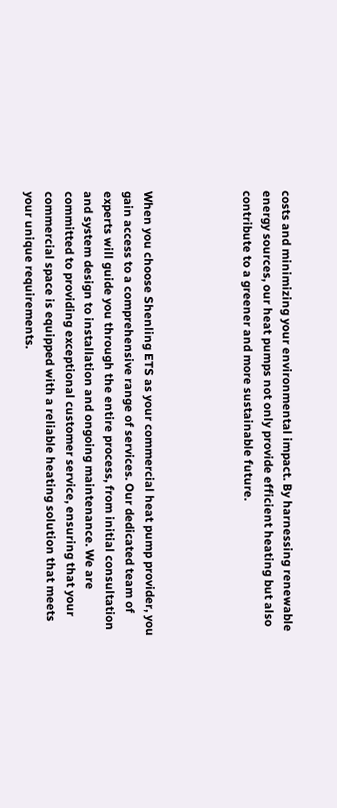costs and minimizing your environmental impact. By harnessing renewable energy sources, our heat pumps not only provide efficient heating but also contribute to a greener and more sustainable future.




When you choose Shenling ETS as your commercial heat pump provider, you gain access to a comprehensive range of services. Our dedicated team of experts will guide you through the entire process, from initial consultation and system design to installation and ongoing maintenance. We are committed to providing exceptional customer service, ensuring that your commercial space is equipped with a reliable heating solution that meets your unique requirements.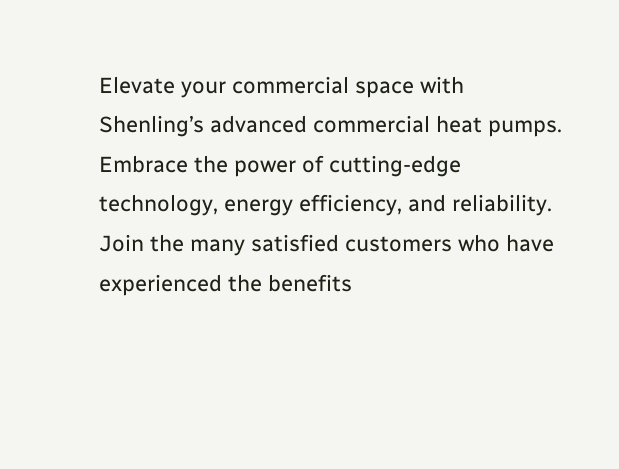Elevate your commercial space with Shenling’s advanced commercial heat pumps. Embrace the power of cutting-edge technology, energy efficiency, and reliability. Join the many satisfied customers who have experienced the benefits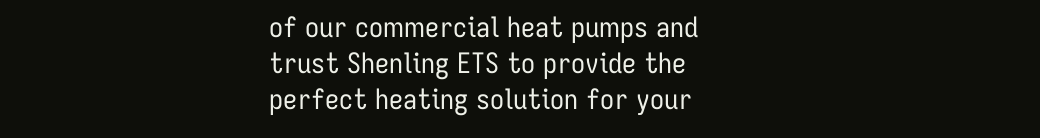of our commercial heat pumps and trust Shenling ETS to provide the perfect heating solution for your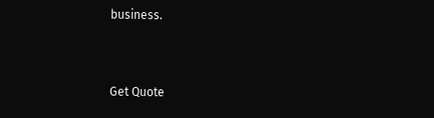business.


Get Quote